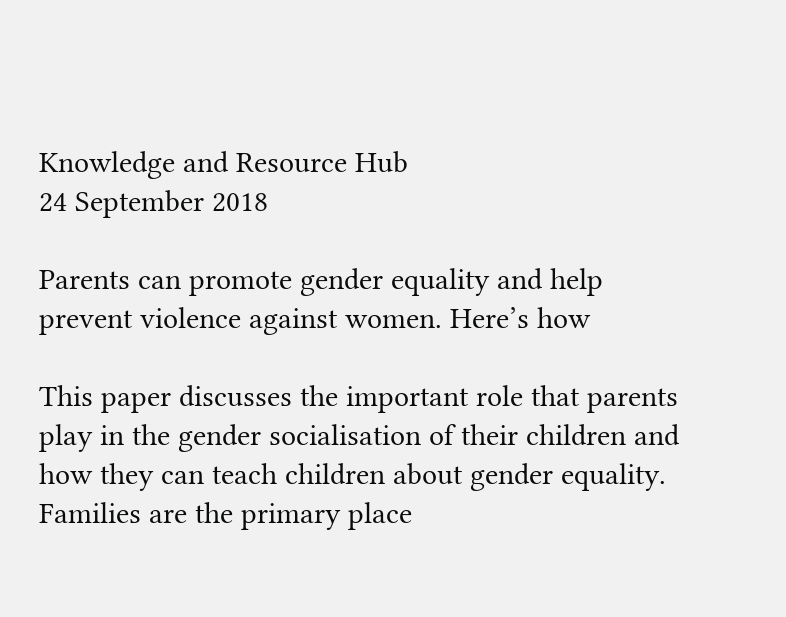Knowledge and Resource Hub
24 September 2018

Parents can promote gender equality and help prevent violence against women. Here’s how

This paper discusses the important role that parents play in the gender socialisation of their children and how they can teach children about gender equality. Families are the primary place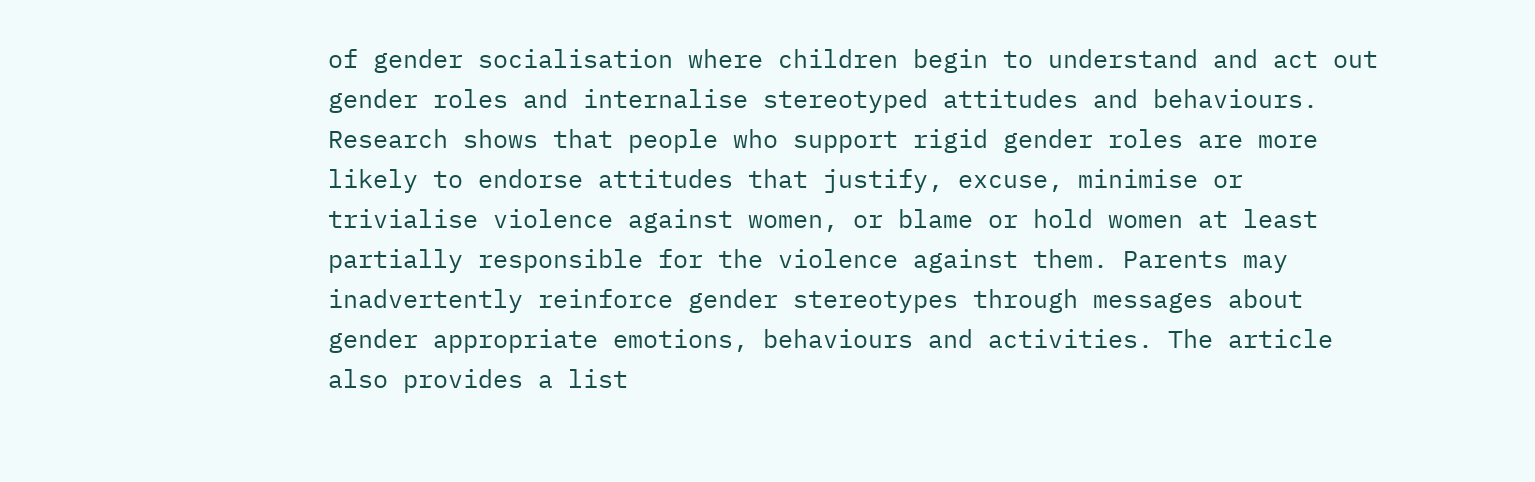of gender socialisation where children begin to understand and act out gender roles and internalise stereotyped attitudes and behaviours. Research shows that people who support rigid gender roles are more likely to endorse attitudes that justify, excuse, minimise or trivialise violence against women, or blame or hold women at least partially responsible for the violence against them. Parents may inadvertently reinforce gender stereotypes through messages about gender appropriate emotions, behaviours and activities. The article also provides a list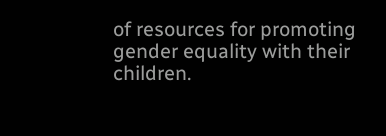of resources for promoting gender equality with their children.